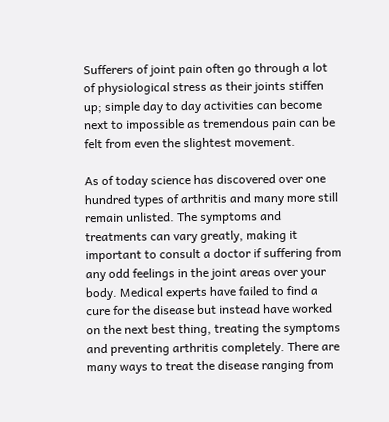Sufferers of joint pain often go through a lot of physiological stress as their joints stiffen up; simple day to day activities can become next to impossible as tremendous pain can be felt from even the slightest movement.

As of today science has discovered over one hundred types of arthritis and many more still remain unlisted. The symptoms and treatments can vary greatly, making it important to consult a doctor if suffering from any odd feelings in the joint areas over your body. Medical experts have failed to find a cure for the disease but instead have worked on the next best thing, treating the symptoms and preventing arthritis completely. There are many ways to treat the disease ranging from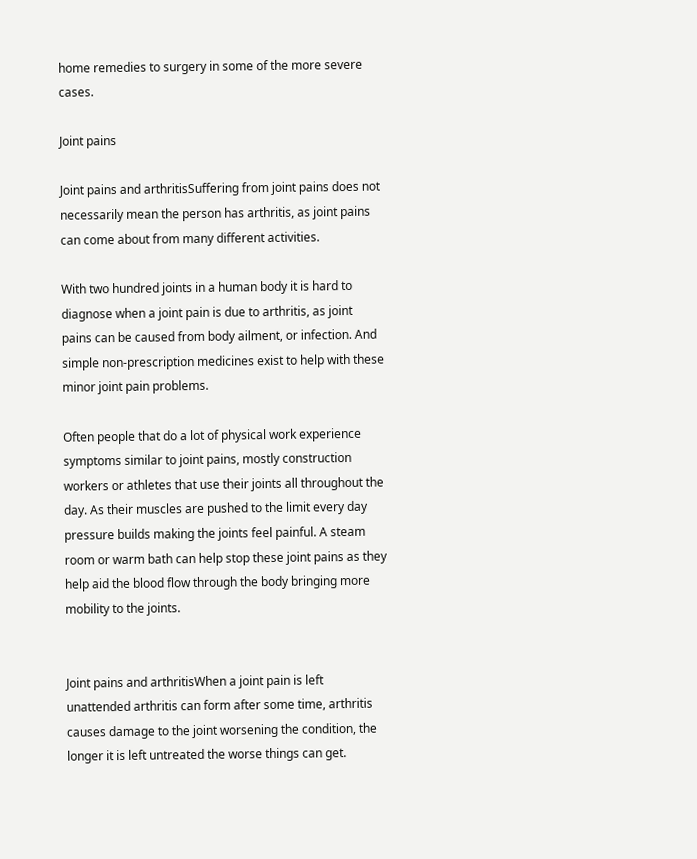home remedies to surgery in some of the more severe cases.

Joint pains

Joint pains and arthritisSuffering from joint pains does not necessarily mean the person has arthritis, as joint pains can come about from many different activities.

With two hundred joints in a human body it is hard to diagnose when a joint pain is due to arthritis, as joint pains can be caused from body ailment, or infection. And simple non-prescription medicines exist to help with these minor joint pain problems.

Often people that do a lot of physical work experience symptoms similar to joint pains, mostly construction workers or athletes that use their joints all throughout the day. As their muscles are pushed to the limit every day pressure builds making the joints feel painful. A steam room or warm bath can help stop these joint pains as they help aid the blood flow through the body bringing more mobility to the joints.


Joint pains and arthritisWhen a joint pain is left unattended arthritis can form after some time, arthritis causes damage to the joint worsening the condition, the longer it is left untreated the worse things can get.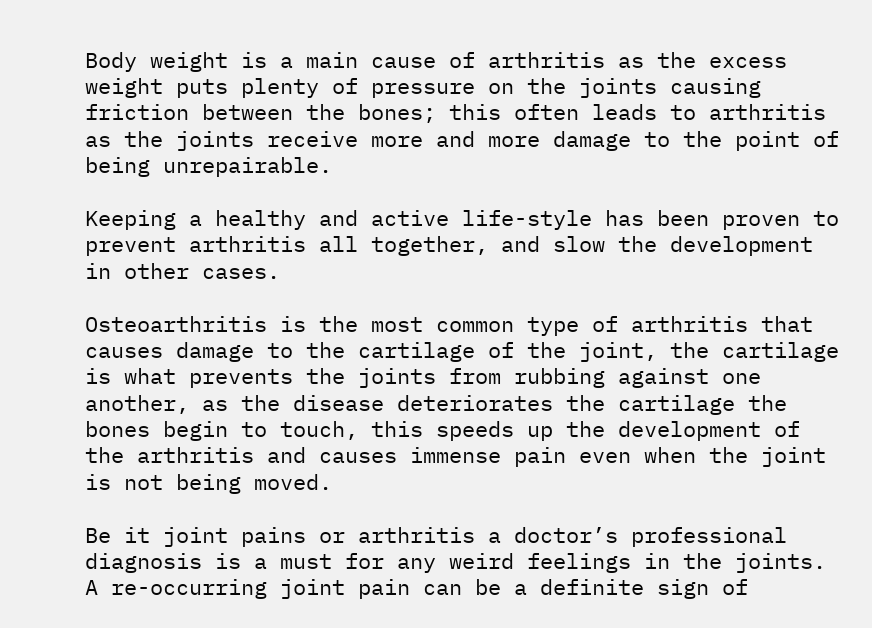Body weight is a main cause of arthritis as the excess weight puts plenty of pressure on the joints causing friction between the bones; this often leads to arthritis as the joints receive more and more damage to the point of being unrepairable.

Keeping a healthy and active life-style has been proven to prevent arthritis all together, and slow the development in other cases.

Osteoarthritis is the most common type of arthritis that causes damage to the cartilage of the joint, the cartilage is what prevents the joints from rubbing against one another, as the disease deteriorates the cartilage the bones begin to touch, this speeds up the development of the arthritis and causes immense pain even when the joint is not being moved.

Be it joint pains or arthritis a doctor’s professional diagnosis is a must for any weird feelings in the joints. A re-occurring joint pain can be a definite sign of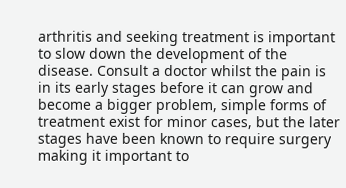arthritis and seeking treatment is important to slow down the development of the disease. Consult a doctor whilst the pain is in its early stages before it can grow and become a bigger problem, simple forms of treatment exist for minor cases, but the later stages have been known to require surgery making it important to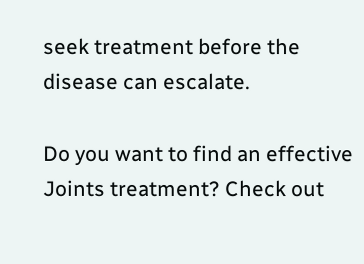seek treatment before the disease can escalate.

Do you want to find an effective Joints treatment? Check out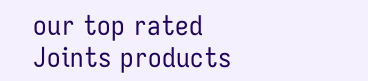our top rated Joints products